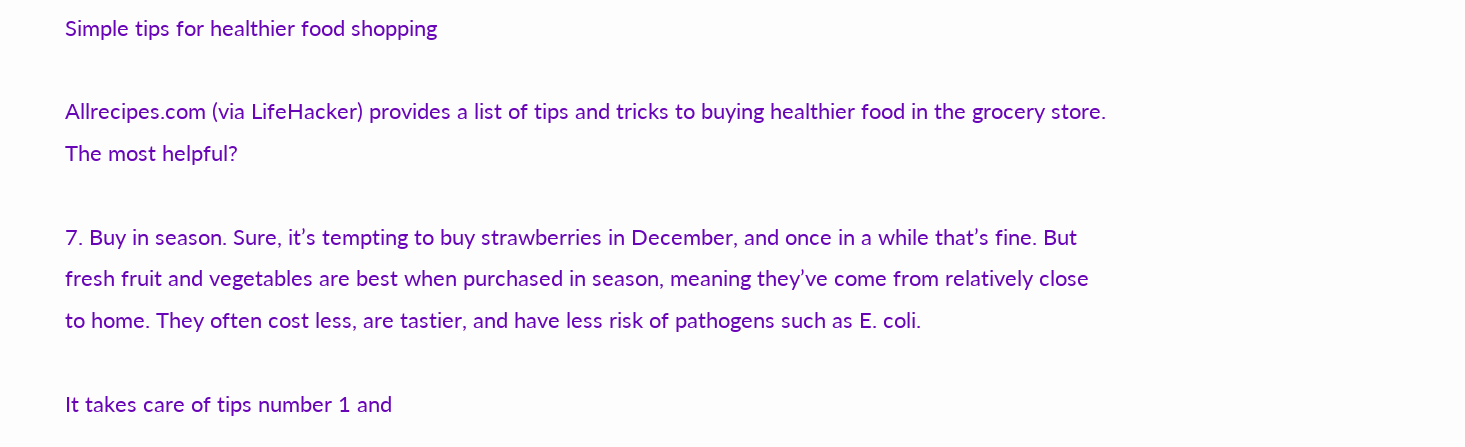Simple tips for healthier food shopping

Allrecipes.com (via LifeHacker) provides a list of tips and tricks to buying healthier food in the grocery store. The most helpful?

7. Buy in season. Sure, it’s tempting to buy strawberries in December, and once in a while that’s fine. But fresh fruit and vegetables are best when purchased in season, meaning they’ve come from relatively close to home. They often cost less, are tastier, and have less risk of pathogens such as E. coli.

It takes care of tips number 1 and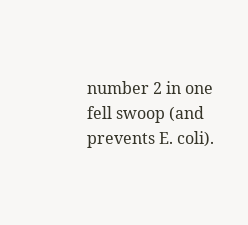number 2 in one fell swoop (and prevents E. coli).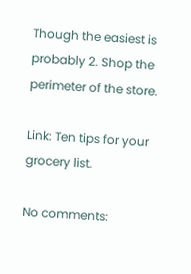Though the easiest is probably 2. Shop the perimeter of the store.

Link: Ten tips for your grocery list.

No comments: